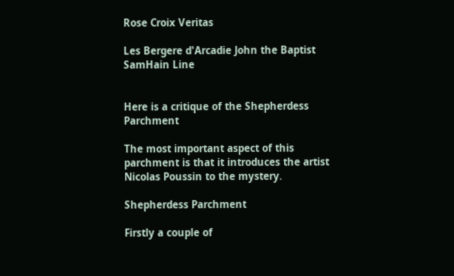Rose Croix Veritas

Les Bergere d'Arcadie John the Baptist SamHain Line


Here is a critique of the Shepherdess Parchment

The most important aspect of this parchment is that it introduces the artist Nicolas Poussin to the mystery.

Shepherdess Parchment

Firstly a couple of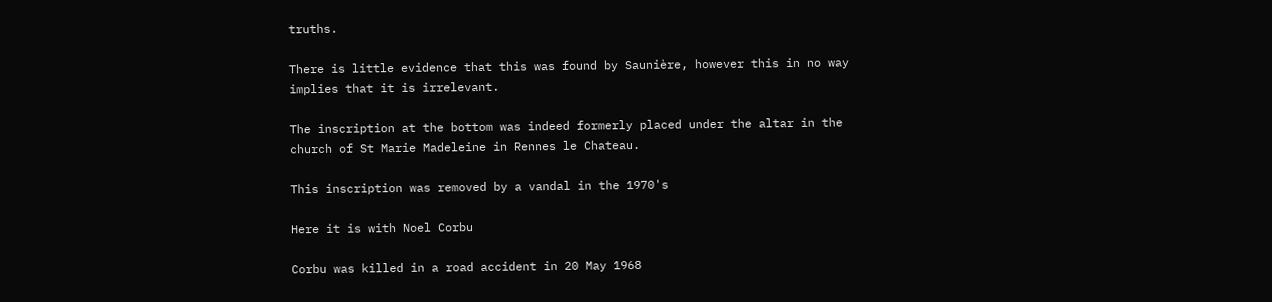truths.

There is little evidence that this was found by Saunière, however this in no way implies that it is irrelevant.

The inscription at the bottom was indeed formerly placed under the altar in the church of St Marie Madeleine in Rennes le Chateau.

This inscription was removed by a vandal in the 1970's

Here it is with Noel Corbu

Corbu was killed in a road accident in 20 May 1968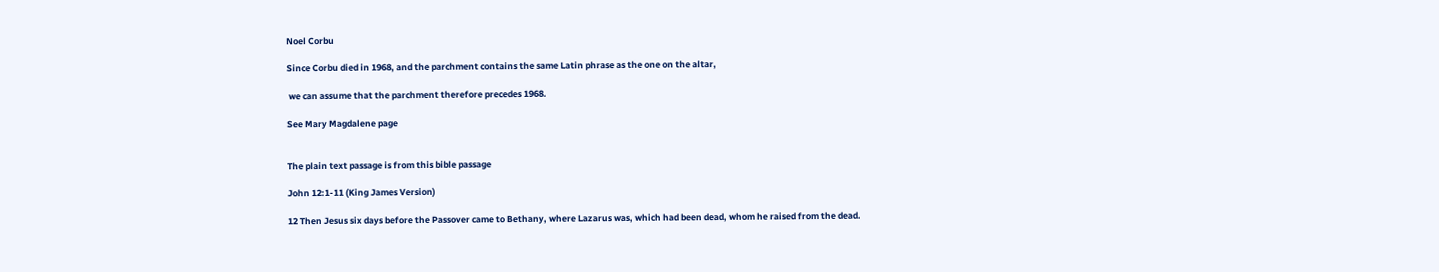Noel Corbu

Since Corbu died in 1968, and the parchment contains the same Latin phrase as the one on the altar,

 we can assume that the parchment therefore precedes 1968.

See Mary Magdalene page


The plain text passage is from this bible passage

John 12:1-11 (King James Version)

12 Then Jesus six days before the Passover came to Bethany, where Lazarus was, which had been dead, whom he raised from the dead.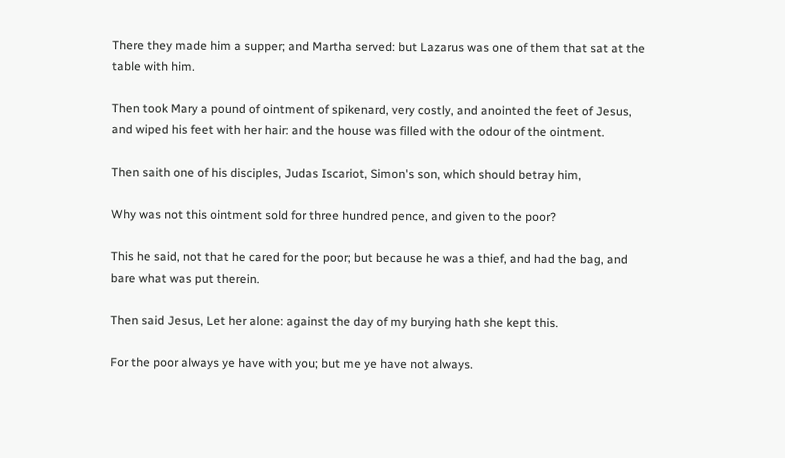There they made him a supper; and Martha served: but Lazarus was one of them that sat at the table with him.

Then took Mary a pound of ointment of spikenard, very costly, and anointed the feet of Jesus, and wiped his feet with her hair: and the house was filled with the odour of the ointment.

Then saith one of his disciples, Judas Iscariot, Simon's son, which should betray him,

Why was not this ointment sold for three hundred pence, and given to the poor?

This he said, not that he cared for the poor; but because he was a thief, and had the bag, and bare what was put therein.

Then said Jesus, Let her alone: against the day of my burying hath she kept this.

For the poor always ye have with you; but me ye have not always.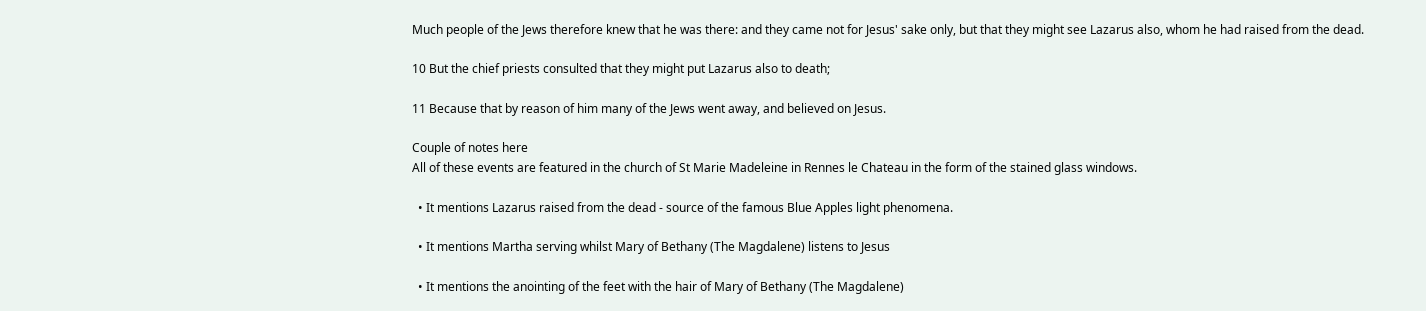Much people of the Jews therefore knew that he was there: and they came not for Jesus' sake only, but that they might see Lazarus also, whom he had raised from the dead.

10 But the chief priests consulted that they might put Lazarus also to death;

11 Because that by reason of him many of the Jews went away, and believed on Jesus.

Couple of notes here
All of these events are featured in the church of St Marie Madeleine in Rennes le Chateau in the form of the stained glass windows.

  • It mentions Lazarus raised from the dead - source of the famous Blue Apples light phenomena.

  • It mentions Martha serving whilst Mary of Bethany (The Magdalene) listens to Jesus

  • It mentions the anointing of the feet with the hair of Mary of Bethany (The Magdalene)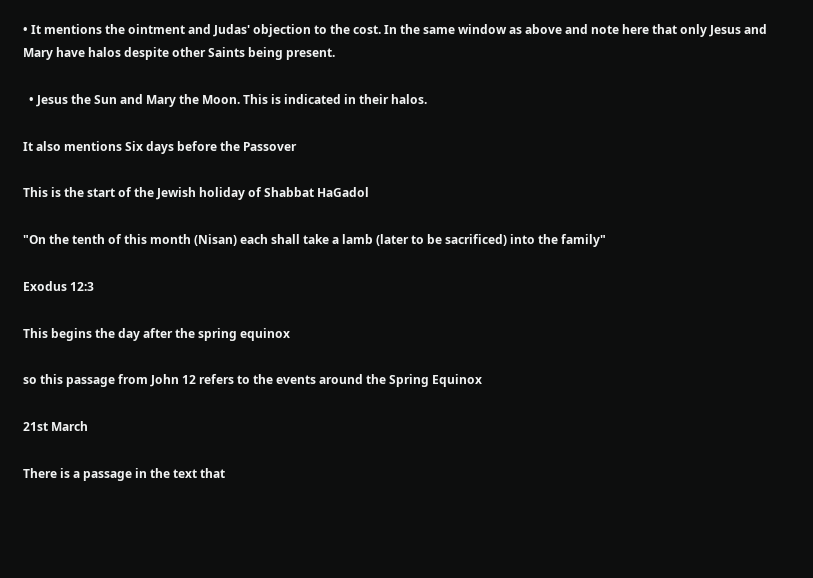• It mentions the ointment and Judas' objection to the cost. In the same window as above and note here that only Jesus and Mary have halos despite other Saints being present.

  • Jesus the Sun and Mary the Moon. This is indicated in their halos.

It also mentions Six days before the Passover

This is the start of the Jewish holiday of Shabbat HaGadol

"On the tenth of this month (Nisan) each shall take a lamb (later to be sacrificed) into the family"

Exodus 12:3

This begins the day after the spring equinox

so this passage from John 12 refers to the events around the Spring Equinox

21st March

There is a passage in the text that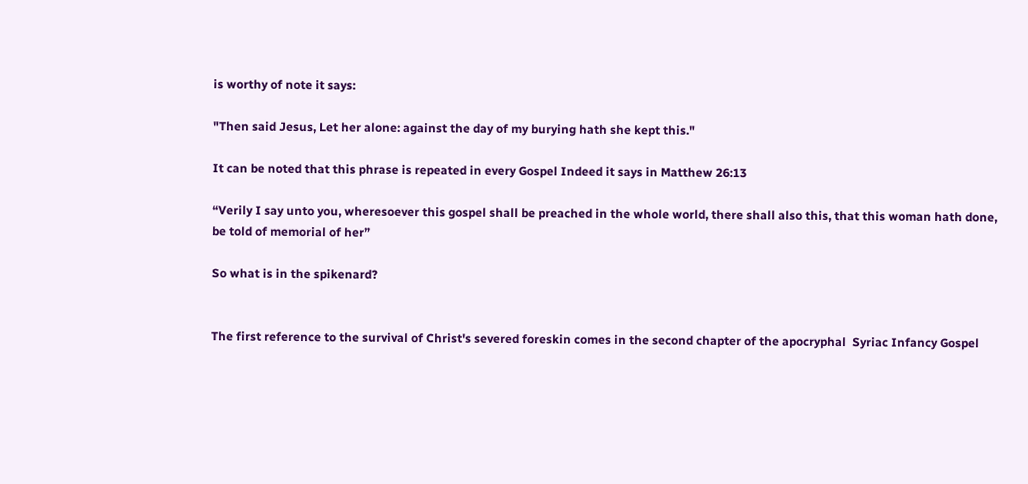is worthy of note it says:

"Then said Jesus, Let her alone: against the day of my burying hath she kept this."

It can be noted that this phrase is repeated in every Gospel Indeed it says in Matthew 26:13

“Verily I say unto you, wheresoever this gospel shall be preached in the whole world, there shall also this, that this woman hath done, be told of memorial of her”

So what is in the spikenard?


The first reference to the survival of Christ's severed foreskin comes in the second chapter of the apocryphal  Syriac Infancy Gospel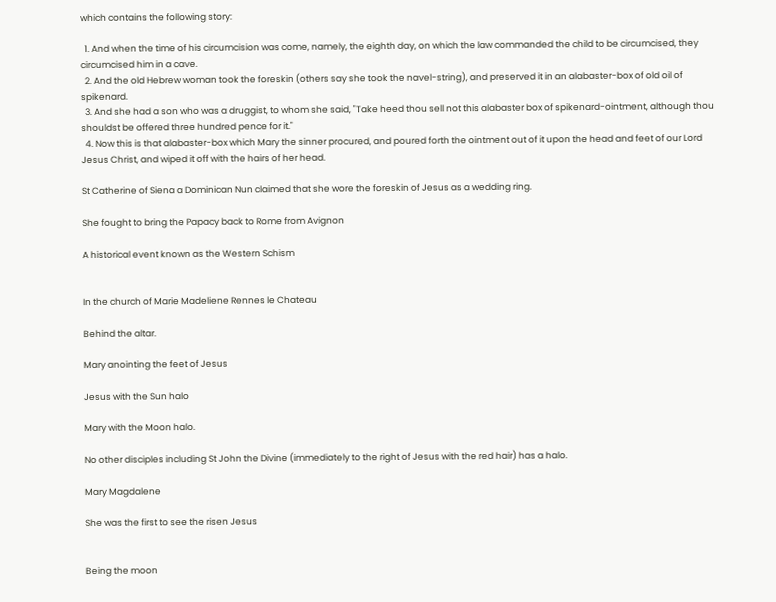which contains the following story:

  1. And when the time of his circumcision was come, namely, the eighth day, on which the law commanded the child to be circumcised, they circumcised him in a cave.
  2. And the old Hebrew woman took the foreskin (others say she took the navel-string), and preserved it in an alabaster-box of old oil of spikenard.
  3. And she had a son who was a druggist, to whom she said, "Take heed thou sell not this alabaster box of spikenard-ointment, although thou shouldst be offered three hundred pence for it."
  4. Now this is that alabaster-box which Mary the sinner procured, and poured forth the ointment out of it upon the head and feet of our Lord Jesus Christ, and wiped it off with the hairs of her head.

St Catherine of Siena a Dominican Nun claimed that she wore the foreskin of Jesus as a wedding ring.

She fought to bring the Papacy back to Rome from Avignon

A historical event known as the Western Schism


In the church of Marie Madeliene Rennes le Chateau

Behind the altar.

Mary anointing the feet of Jesus

Jesus with the Sun halo

Mary with the Moon halo.

No other disciples including St John the Divine (immediately to the right of Jesus with the red hair) has a halo.

Mary Magdalene

She was the first to see the risen Jesus


Being the moon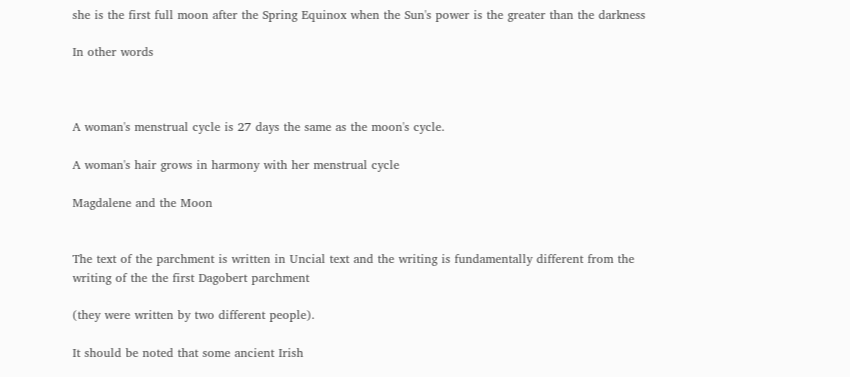she is the first full moon after the Spring Equinox when the Sun's power is the greater than the darkness

In other words



A woman's menstrual cycle is 27 days the same as the moon's cycle.

A woman's hair grows in harmony with her menstrual cycle

Magdalene and the Moon


The text of the parchment is written in Uncial text and the writing is fundamentally different from the writing of the the first Dagobert parchment

(they were written by two different people).

It should be noted that some ancient Irish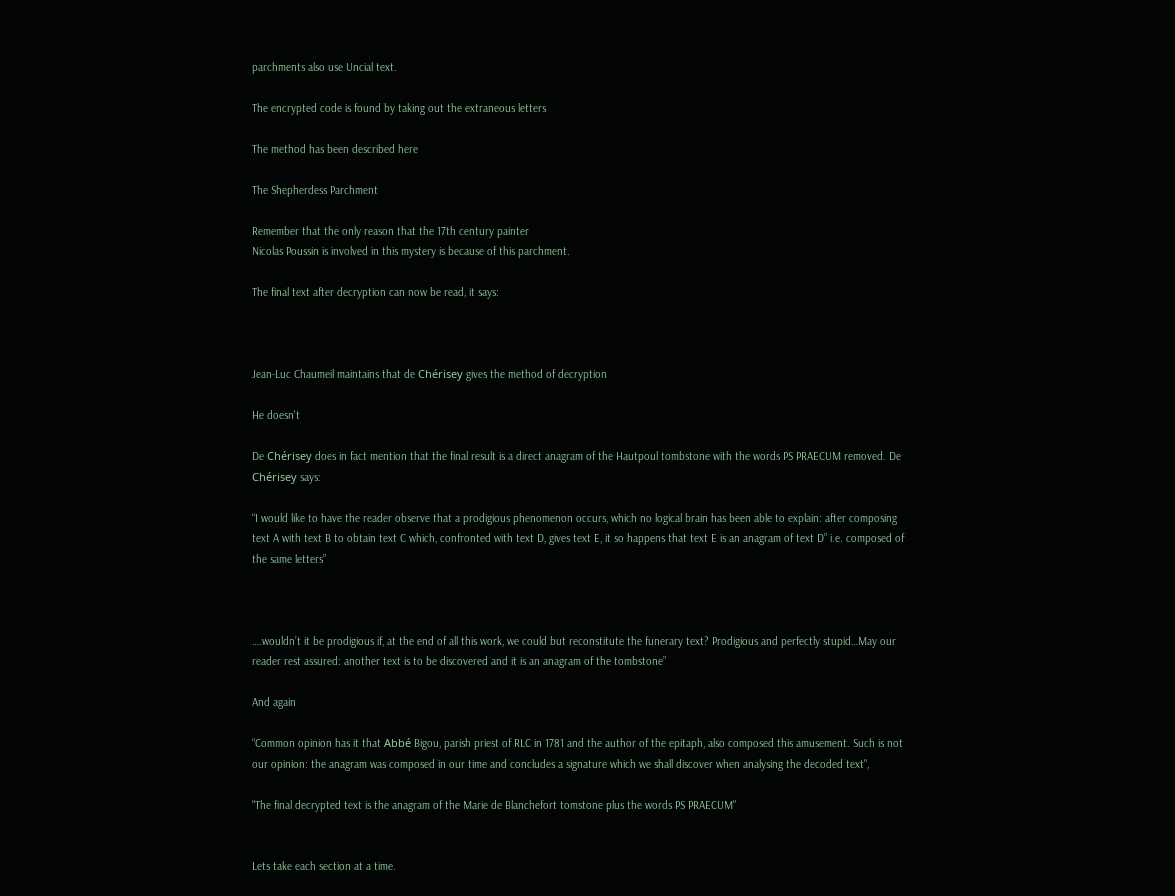parchments also use Uncial text.

The encrypted code is found by taking out the extraneous letters

The method has been described here

The Shepherdess Parchment

Remember that the only reason that the 17th century painter
Nicolas Poussin is involved in this mystery is because of this parchment.

The final text after decryption can now be read, it says:



Jean-Luc Chaumeil maintains that de Chérisey gives the method of decryption

He doesn't

De Chérisey does in fact mention that the final result is a direct anagram of the Hautpoul tombstone with the words PS PRAECUM removed. De Chérisey says:

“I would like to have the reader observe that a prodigious phenomenon occurs, which no logical brain has been able to explain: after composing text A with text B to obtain text C which, confronted with text D, gives text E, it so happens that text E is an anagram of text D” i.e. composed of the same letters”



….wouldn’t it be prodigious if, at the end of all this work, we could but reconstitute the funerary text? Prodigious and perfectly stupid…May our reader rest assured: another text is to be discovered and it is an anagram of the tombstone”

And again

“Common opinion has it that Abbé Bigou, parish priest of RLC in 1781 and the author of the epitaph, also composed this amusement. Such is not our opinion: the anagram was composed in our time and concludes a signature which we shall discover when analysing the decoded text",

"The final decrypted text is the anagram of the Marie de Blanchefort tomstone plus the words PS PRAECUM"


Lets take each section at a time.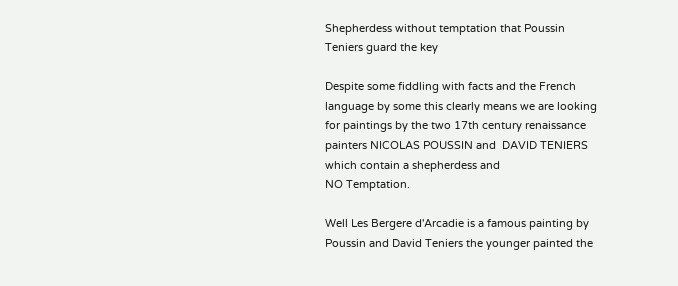Shepherdess without temptation that Poussin Teniers guard the key

Despite some fiddling with facts and the French language by some this clearly means we are looking for paintings by the two 17th century renaissance painters NICOLAS POUSSIN and  DAVID TENIERS which contain a shepherdess and
NO Temptation.

Well Les Bergere d'Arcadie is a famous painting by Poussin and David Teniers the younger painted the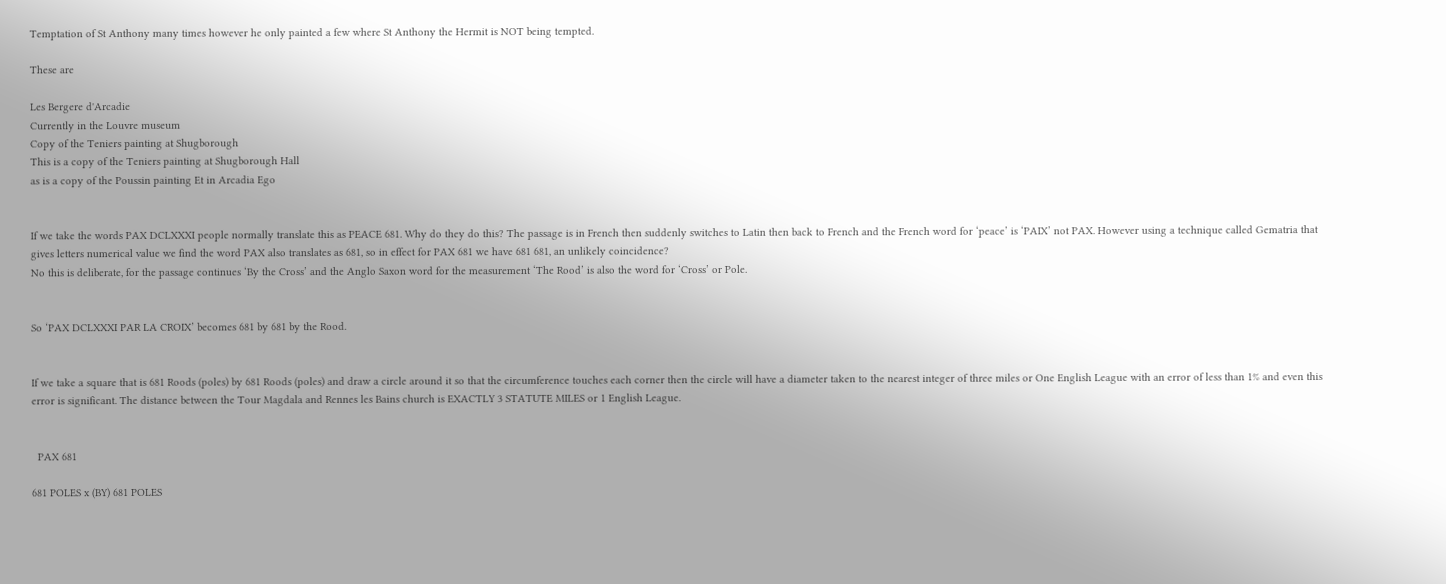Temptation of St Anthony many times however he only painted a few where St Anthony the Hermit is NOT being tempted.

These are

Les Bergere d'Arcadie
Currently in the Louvre museum
Copy of the Teniers painting at Shugborough
This is a copy of the Teniers painting at Shugborough Hall
as is a copy of the Poussin painting Et in Arcadia Ego


If we take the words PAX DCLXXXI people normally translate this as PEACE 681. Why do they do this? The passage is in French then suddenly switches to Latin then back to French and the French word for ‘peace’ is ‘PAIX’ not PAX. However using a technique called Gematria that gives letters numerical value we find the word PAX also translates as 681, so in effect for PAX 681 we have 681 681, an unlikely coincidence?
No this is deliberate, for the passage continues ‘By the Cross’ and the Anglo Saxon word for the measurement ‘The Rood’ is also the word for ‘Cross’ or Pole.


So ‘PAX DCLXXXI PAR LA CROIX’ becomes 681 by 681 by the Rood.


If we take a square that is 681 Roods (poles) by 681 Roods (poles) and draw a circle around it so that the circumference touches each corner then the circle will have a diameter taken to the nearest integer of three miles or One English League with an error of less than 1% and even this error is significant. The distance between the Tour Magdala and Rennes les Bains church is EXACTLY 3 STATUTE MILES or 1 English League.


  PAX 681

681 POLES x (BY) 681 POLES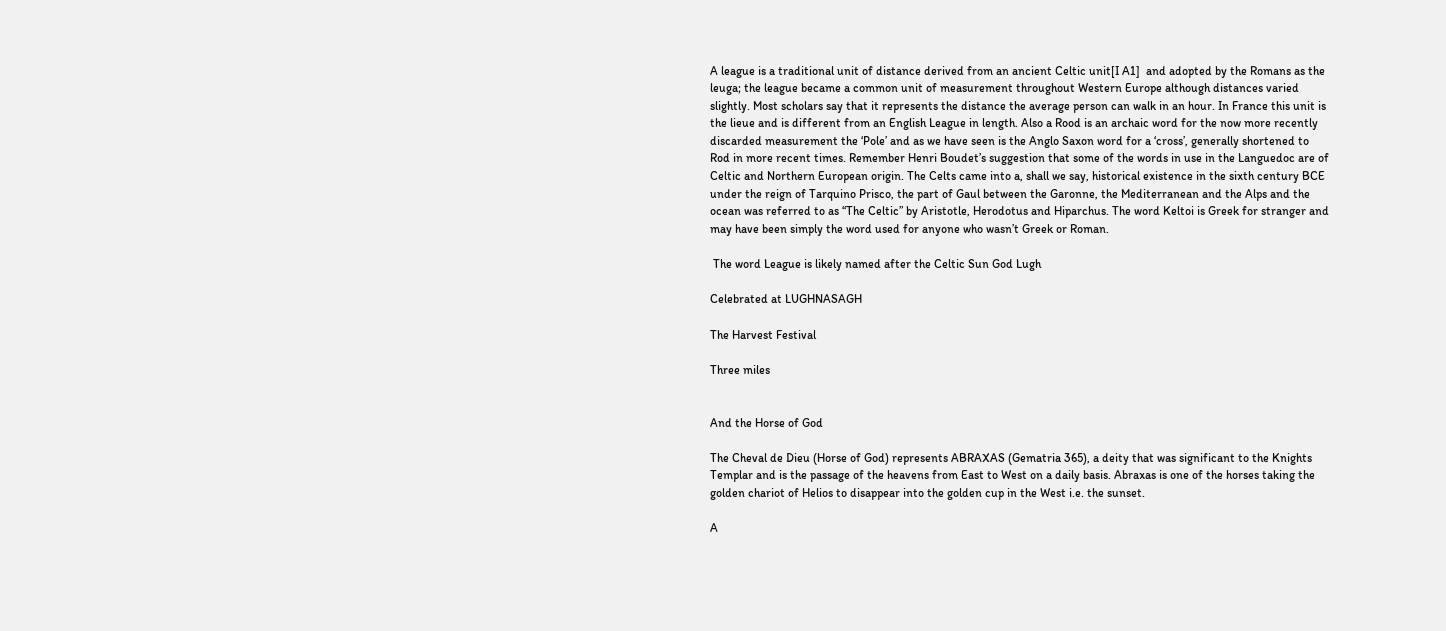A league is a traditional unit of distance derived from an ancient Celtic unit[I A1]  and adopted by the Romans as the leuga; the league became a common unit of measurement throughout Western Europe although distances varied slightly. Most scholars say that it represents the distance the average person can walk in an hour. In France this unit is the lieue and is different from an English League in length. Also a Rood is an archaic word for the now more recently discarded measurement the ‘Pole’ and as we have seen is the Anglo Saxon word for a ‘cross’, generally shortened to Rod in more recent times. Remember Henri Boudet’s suggestion that some of the words in use in the Languedoc are of Celtic and Northern European origin. The Celts came into a, shall we say, historical existence in the sixth century BCE under the reign of Tarquino Prisco, the part of Gaul between the Garonne, the Mediterranean and the Alps and the ocean was referred to as “The Celtic” by Aristotle, Herodotus and Hiparchus. The word Keltoi is Greek for stranger and may have been simply the word used for anyone who wasn’t Greek or Roman.

 The word League is likely named after the Celtic Sun God Lugh

Celebrated at LUGHNASAGH

The Harvest Festival

Three miles


And the Horse of God

The Cheval de Dieu (Horse of God) represents ABRAXAS (Gematria 365), a deity that was significant to the Knights Templar and is the passage of the heavens from East to West on a daily basis. Abraxas is one of the horses taking the golden chariot of Helios to disappear into the golden cup in the West i.e. the sunset.

A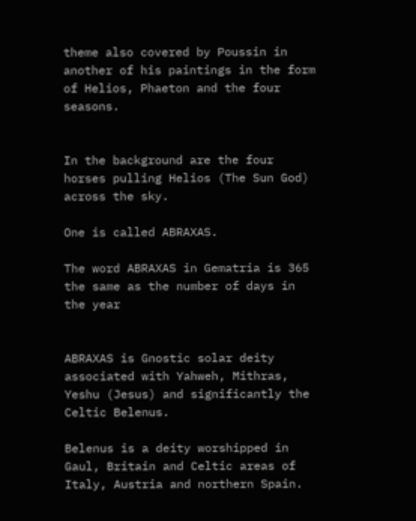theme also covered by Poussin in another of his paintings in the form of Helios, Phaeton and the four seasons.


In the background are the four horses pulling Helios (The Sun God) across the sky.

One is called ABRAXAS.

The word ABRAXAS in Gematria is 365 the same as the number of days in the year


ABRAXAS is Gnostic solar deity associated with Yahweh, Mithras, Yeshu (Jesus) and significantly the Celtic Belenus.

Belenus is a deity worshipped in Gaul, Britain and Celtic areas of Italy, Austria and northern Spain.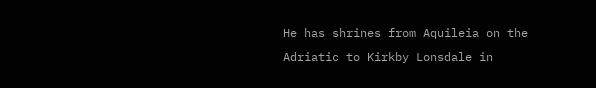He has shrines from Aquileia on the Adriatic to Kirkby Lonsdale in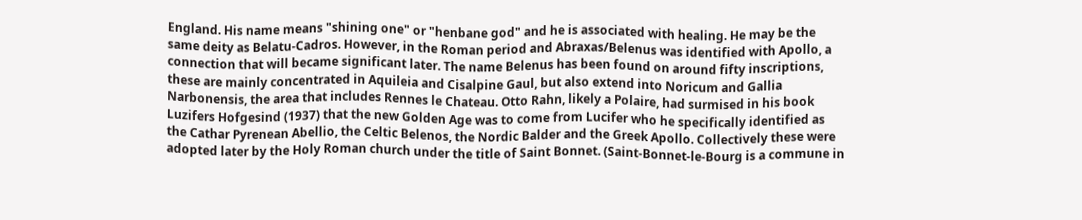England. His name means "shining one" or "henbane god" and he is associated with healing. He may be the same deity as Belatu-Cadros. However, in the Roman period and Abraxas/Belenus was identified with Apollo, a connection that will became significant later. The name Belenus has been found on around fifty inscriptions, these are mainly concentrated in Aquileia and Cisalpine Gaul, but also extend into Noricum and Gallia Narbonensis, the area that includes Rennes le Chateau. Otto Rahn, likely a Polaire, had surmised in his book Luzifers Hofgesind (1937) that the new Golden Age was to come from Lucifer who he specifically identified as the Cathar Pyrenean Abellio, the Celtic Belenos, the Nordic Balder and the Greek Apollo. Collectively these were adopted later by the Holy Roman church under the title of Saint Bonnet. (Saint-Bonnet-le-Bourg is a commune in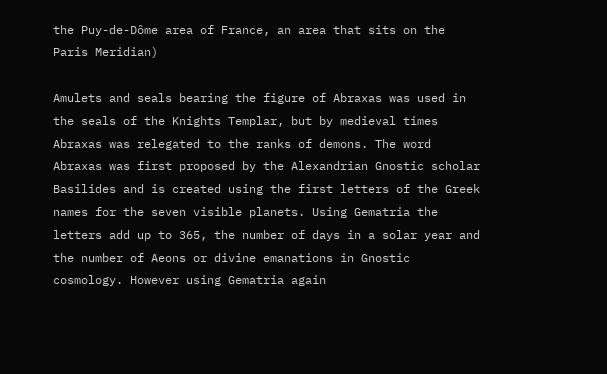the Puy-de-Dôme area of France, an area that sits on the Paris Meridian)

Amulets and seals bearing the figure of Abraxas was used in the seals of the Knights Templar, but by medieval times Abraxas was relegated to the ranks of demons. The word Abraxas was first proposed by the Alexandrian Gnostic scholar Basilides and is created using the first letters of the Greek names for the seven visible planets. Using Gematria the letters add up to 365, the number of days in a solar year and the number of Aeons or divine emanations in Gnostic cosmology. However using Gematria again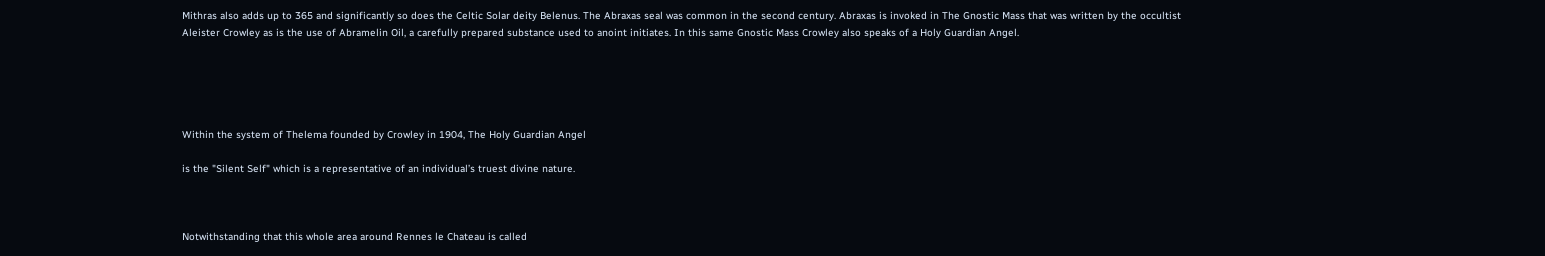Mithras also adds up to 365 and significantly so does the Celtic Solar deity Belenus. The Abraxas seal was common in the second century. Abraxas is invoked in The Gnostic Mass that was written by the occultist Aleister Crowley as is the use of Abramelin Oil, a carefully prepared substance used to anoint initiates. In this same Gnostic Mass Crowley also speaks of a Holy Guardian Angel.





Within the system of Thelema founded by Crowley in 1904, The Holy Guardian Angel

is the "Silent Self" which is a representative of an individual’s truest divine nature.



Notwithstanding that this whole area around Rennes le Chateau is called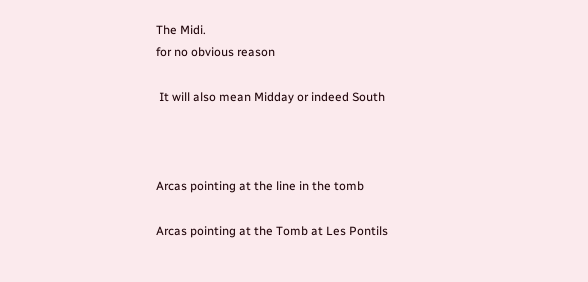The Midi.
for no obvious reason

 It will also mean Midday or indeed South



Arcas pointing at the line in the tomb

Arcas pointing at the Tomb at Les Pontils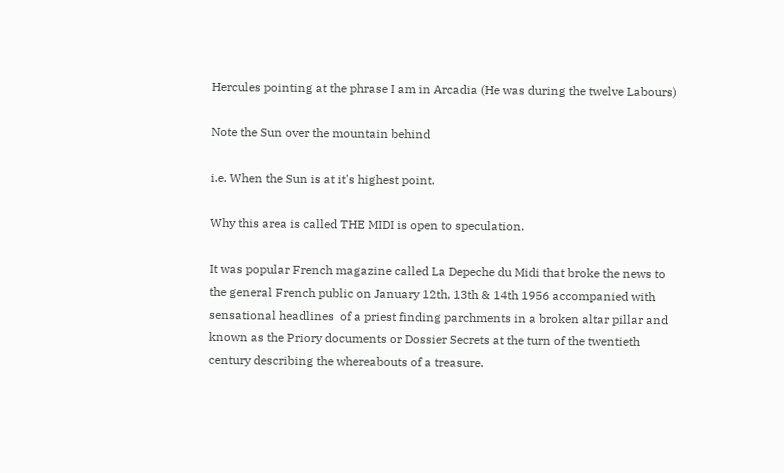Hercules pointing at the phrase I am in Arcadia (He was during the twelve Labours)

Note the Sun over the mountain behind

i.e. When the Sun is at it's highest point.

Why this area is called THE MIDI is open to speculation.

It was popular French magazine called La Depeche du Midi that broke the news to the general French public on January 12th, 13th & 14th 1956 accompanied with sensational headlines  of a priest finding parchments in a broken altar pillar and known as the Priory documents or Dossier Secrets at the turn of the twentieth century describing the whereabouts of a treasure.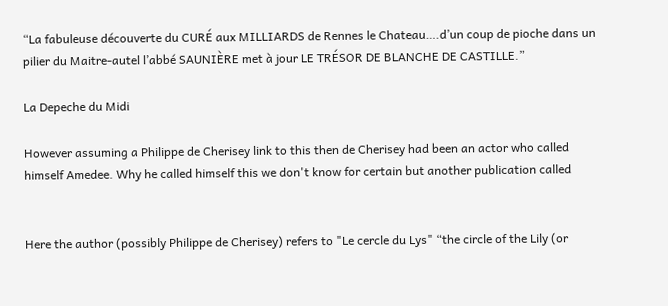“La fabuleuse découverte du CURÉ aux MILLIARDS de Rennes le Chateau….d’un coup de pioche dans un pilier du Maitre-autel l’abbé SAUNIÈRE met à jour LE TRÉSOR DE BLANCHE DE CASTILLE.”

La Depeche du Midi

However assuming a Philippe de Cherisey link to this then de Cherisey had been an actor who called himself Amedee. Why he called himself this we don't know for certain but another publication called


Here the author (possibly Philippe de Cherisey) refers to "Le cercle du Lys" “the circle of the Lily (or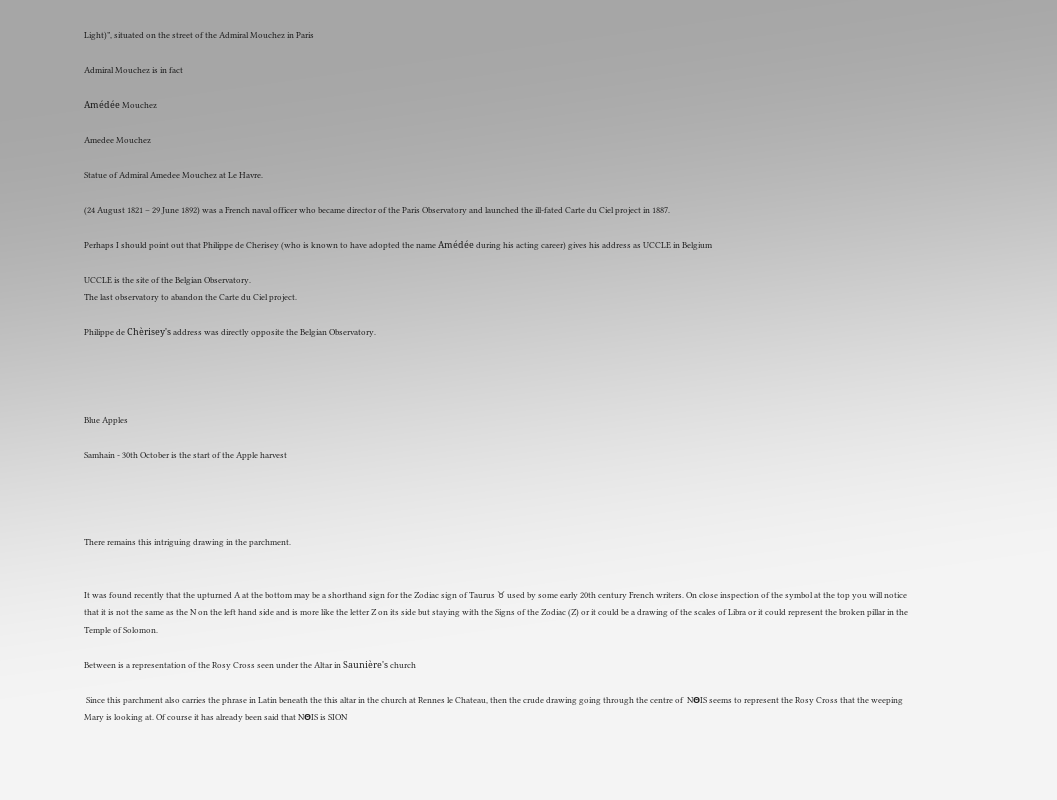Light)”, situated on the street of the Admiral Mouchez in Paris

Admiral Mouchez is in fact

Amédée Mouchez

Amedee Mouchez

Statue of Admiral Amedee Mouchez at Le Havre.

(24 August 1821 – 29 June 1892) was a French naval officer who became director of the Paris Observatory and launched the ill-fated Carte du Ciel project in 1887.

Perhaps I should point out that Philippe de Cherisey (who is known to have adopted the name Amédée during his acting career) gives his address as UCCLE in Belgium

UCCLE is the site of the Belgian Observatory.
The last observatory to abandon the Carte du Ciel project.

Philippe de Chèrisey's address was directly opposite the Belgian Observatory.




Blue Apples

Samhain - 30th October is the start of the Apple harvest




There remains this intriguing drawing in the parchment.


It was found recently that the upturned A at the bottom may be a shorthand sign for the Zodiac sign of Taurus ♉ used by some early 20th century French writers. On close inspection of the symbol at the top you will notice that it is not the same as the N on the left hand side and is more like the letter Z on its side but staying with the Signs of the Zodiac (Z) or it could be a drawing of the scales of Libra or it could represent the broken pillar in the Temple of Solomon.

Between is a representation of the Rosy Cross seen under the Altar in Saunière's church

 Since this parchment also carries the phrase in Latin beneath the this altar in the church at Rennes le Chateau, then the crude drawing going through the centre of  NΘIS seems to represent the Rosy Cross that the weeping Mary is looking at. Of course it has already been said that NΘIS is SION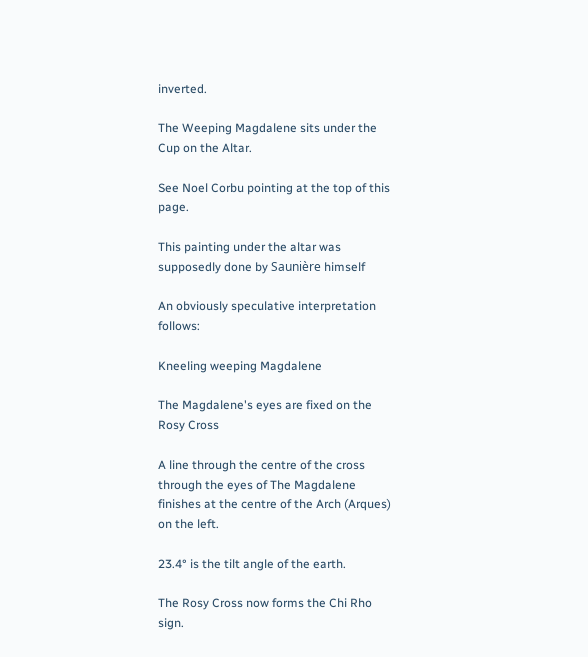inverted.

The Weeping Magdalene sits under the Cup on the Altar.

See Noel Corbu pointing at the top of this page.

This painting under the altar was supposedly done by Saunière himself

An obviously speculative interpretation follows:

Kneeling weeping Magdalene

The Magdalene's eyes are fixed on the Rosy Cross

A line through the centre of the cross through the eyes of The Magdalene finishes at the centre of the Arch (Arques) on the left.

23.4° is the tilt angle of the earth.

The Rosy Cross now forms the Chi Rho sign.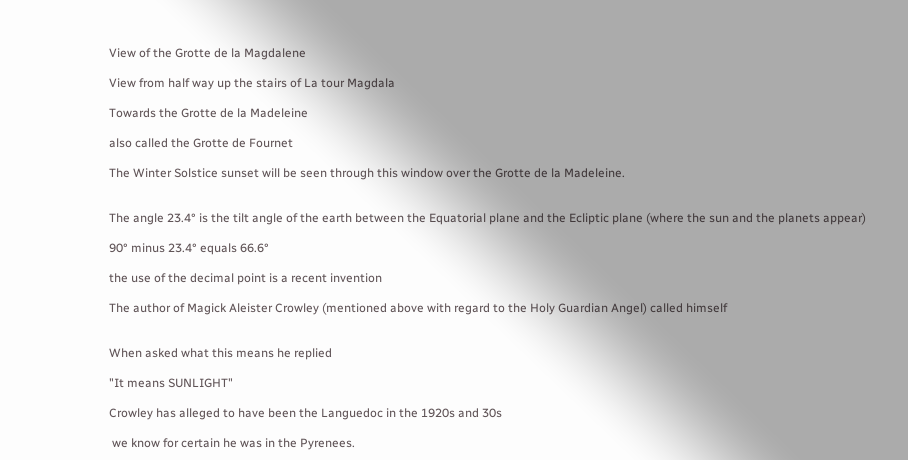View of the Grotte de la Magdalene

View from half way up the stairs of La tour Magdala

Towards the Grotte de la Madeleine

also called the Grotte de Fournet

The Winter Solstice sunset will be seen through this window over the Grotte de la Madeleine.


The angle 23.4° is the tilt angle of the earth between the Equatorial plane and the Ecliptic plane (where the sun and the planets appear)

90° minus 23.4° equals 66.6°

the use of the decimal point is a recent invention

The author of Magick Aleister Crowley (mentioned above with regard to the Holy Guardian Angel) called himself


When asked what this means he replied

"It means SUNLIGHT"

Crowley has alleged to have been the Languedoc in the 1920s and 30s

 we know for certain he was in the Pyrenees.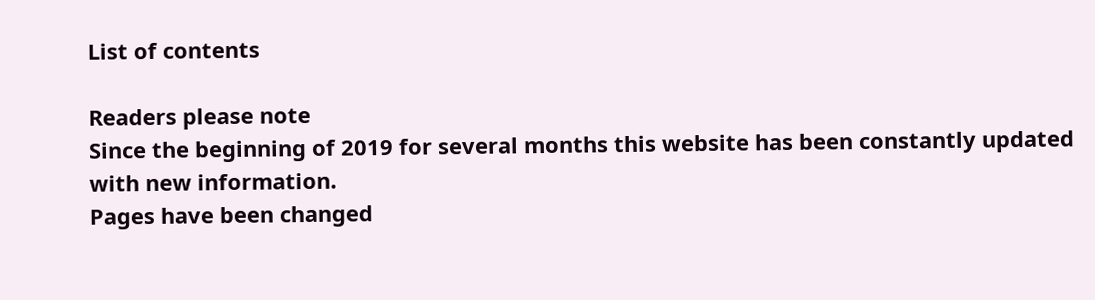List of contents

Readers please note
Since the beginning of 2019 for several months this website has been constantly updated with new information.
Pages have been changed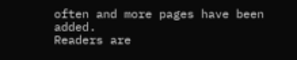often and more pages have been added.
Readers are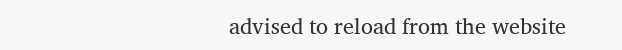advised to reload from the website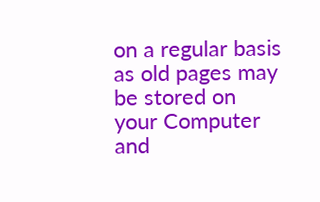on a regular basis as old pages may be stored on your Computer and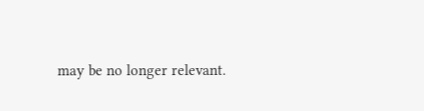may be no longer relevant.